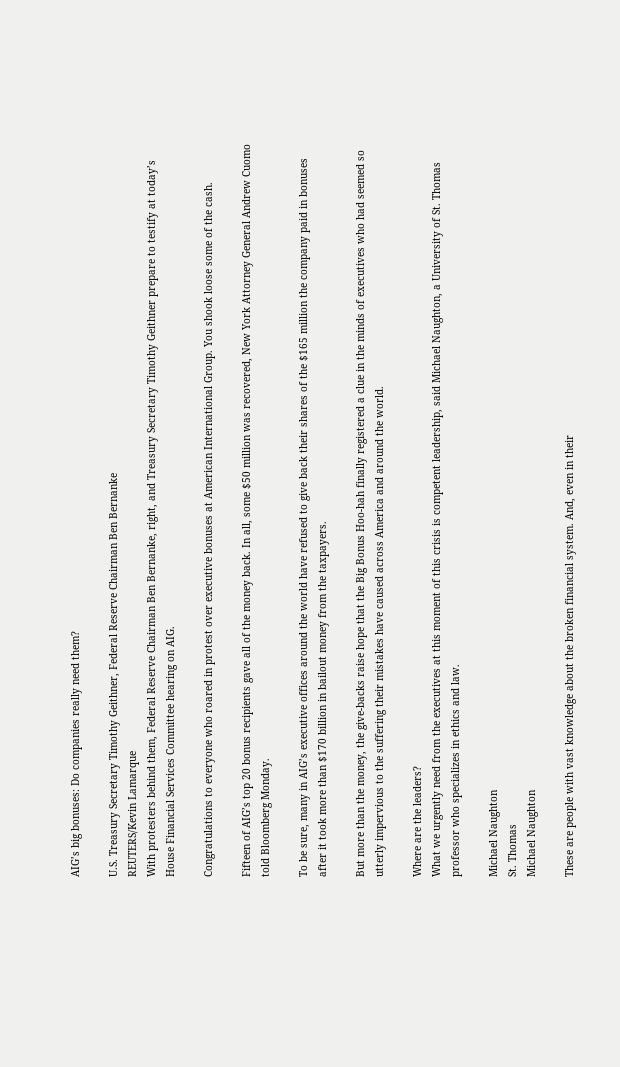AIG’s big bonuses: Do companies really need them?

U.S. Treasury Secretary Timothy Geithner, Federal Reserve Chairman Ben Bernanke
REUTERS/Kevin Lamarque
With protesters behind them, Federal Reserve Chairman Ben Bernanke, right, and Treasury Secretary Timothy Geithner prepare to testify at today’s House Financial Services Committee hearing on AIG.

Congratulations to everyone who roared in protest over executive bonuses at American International Group. You shook loose some of the cash.

Fifteen of AIG’s top 20 bonus recipients gave all of the money back. In all, some $50 million was recovered, New York Attorney General Andrew Cuomo told Bloomberg Monday.

To be sure, many in AIG’s executive offices around the world have refused to give back their shares of the $165 million the company paid in bonuses after it took more than $170 billion in bailout money from the taxpayers.

But more than the money, the give-backs raise hope that the Big Bonus Hoo-hah finally registered a clue in the minds of executives who had seemed so utterly impervious to the suffering their mistakes have caused across America and around the world.

Where are the leaders?
What we urgently need from the executives at this moment of this crisis is competent leadership, said Michael Naughton, a University of St. Thomas professor who specializes in ethics and law.

Michael Naughton
St. Thomas
Michael Naughton

These are people with vast knowledge about the broken financial system. And, even in their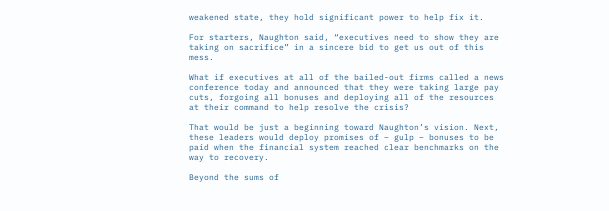weakened state, they hold significant power to help fix it.

For starters, Naughton said, “executives need to show they are taking on sacrifice” in a sincere bid to get us out of this mess.

What if executives at all of the bailed-out firms called a news conference today and announced that they were taking large pay cuts, forgoing all bonuses and deploying all of the resources at their command to help resolve the crisis?

That would be just a beginning toward Naughton’s vision. Next, these leaders would deploy promises of – gulp – bonuses to be paid when the financial system reached clear benchmarks on the way to recovery.

Beyond the sums of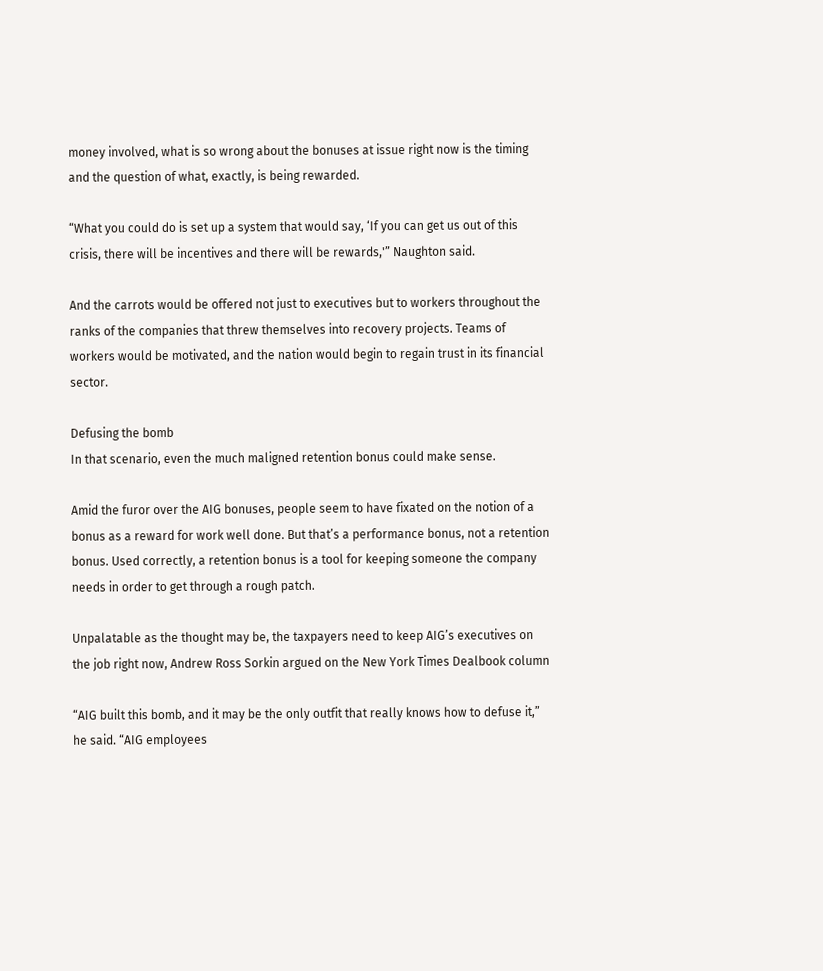money involved, what is so wrong about the bonuses at issue right now is the timing and the question of what, exactly, is being rewarded.

“What you could do is set up a system that would say, ‘If you can get us out of this crisis, there will be incentives and there will be rewards,'” Naughton said.

And the carrots would be offered not just to executives but to workers throughout the ranks of the companies that threw themselves into recovery projects. Teams of workers would be motivated, and the nation would begin to regain trust in its financial sector.

Defusing the bomb
In that scenario, even the much maligned retention bonus could make sense.

Amid the furor over the AIG bonuses, people seem to have fixated on the notion of a bonus as a reward for work well done. But that’s a performance bonus, not a retention bonus. Used correctly, a retention bonus is a tool for keeping someone the company needs in order to get through a rough patch.

Unpalatable as the thought may be, the taxpayers need to keep AIG’s executives on the job right now, Andrew Ross Sorkin argued on the New York Times Dealbook column

“AIG built this bomb, and it may be the only outfit that really knows how to defuse it,” he said. “AIG employees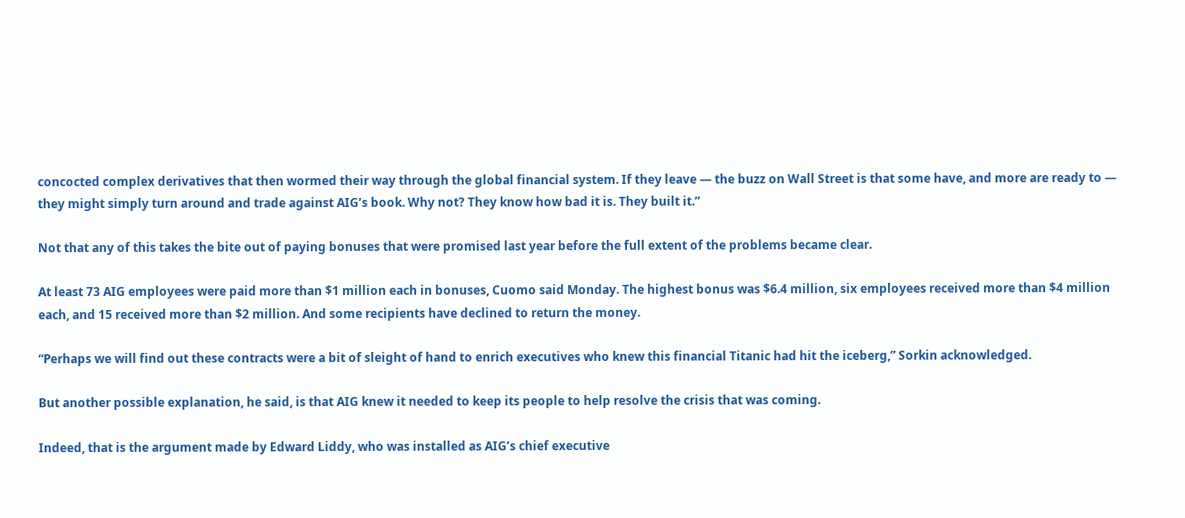concocted complex derivatives that then wormed their way through the global financial system. If they leave — the buzz on Wall Street is that some have, and more are ready to — they might simply turn around and trade against AIG’s book. Why not? They know how bad it is. They built it.”

Not that any of this takes the bite out of paying bonuses that were promised last year before the full extent of the problems became clear.

At least 73 AIG employees were paid more than $1 million each in bonuses, Cuomo said Monday. The highest bonus was $6.4 million, six employees received more than $4 million each, and 15 received more than $2 million. And some recipients have declined to return the money.

“Perhaps we will find out these contracts were a bit of sleight of hand to enrich executives who knew this financial Titanic had hit the iceberg,” Sorkin acknowledged.

But another possible explanation, he said, is that AIG knew it needed to keep its people to help resolve the crisis that was coming.

Indeed, that is the argument made by Edward Liddy, who was installed as AIG’s chief executive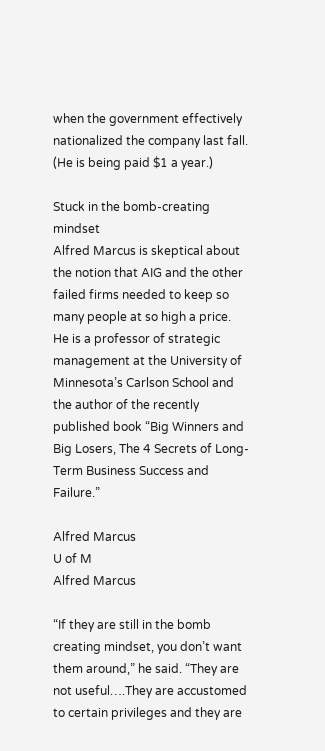when the government effectively nationalized the company last fall. (He is being paid $1 a year.)

Stuck in the bomb-creating mindset
Alfred Marcus is skeptical about the notion that AIG and the other failed firms needed to keep so many people at so high a price.  He is a professor of strategic management at the University of Minnesota’s Carlson School and the author of the recently published book “Big Winners and Big Losers, The 4 Secrets of Long-Term Business Success and Failure.”

Alfred Marcus
U of M
Alfred Marcus

“If they are still in the bomb creating mindset, you don’t want them around,” he said. “They are not useful….They are accustomed to certain privileges and they are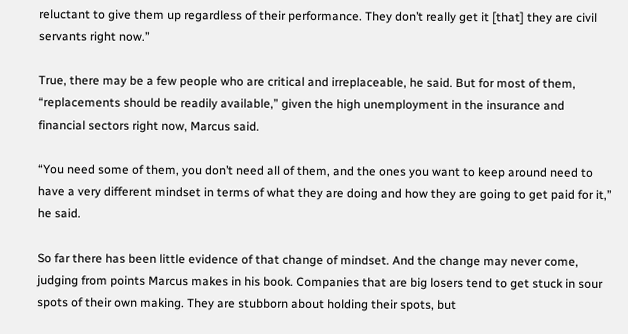reluctant to give them up regardless of their performance. They don’t really get it [that] they are civil servants right now.”

True, there may be a few people who are critical and irreplaceable, he said. But for most of them, “replacements should be readily available,” given the high unemployment in the insurance and financial sectors right now, Marcus said.

“You need some of them, you don’t need all of them, and the ones you want to keep around need to have a very different mindset in terms of what they are doing and how they are going to get paid for it,” he said.

So far there has been little evidence of that change of mindset. And the change may never come, judging from points Marcus makes in his book. Companies that are big losers tend to get stuck in sour spots of their own making. They are stubborn about holding their spots, but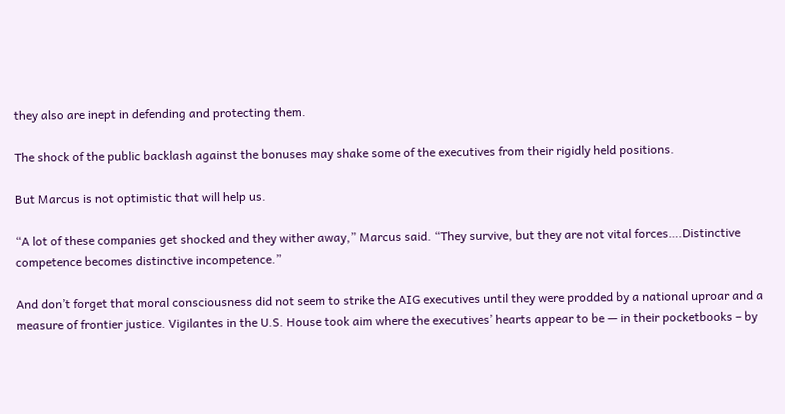they also are inept in defending and protecting them.

The shock of the public backlash against the bonuses may shake some of the executives from their rigidly held positions.

But Marcus is not optimistic that will help us.

“A lot of these companies get shocked and they wither away,” Marcus said. “They survive, but they are not vital forces….Distinctive competence becomes distinctive incompetence.”

And don’t forget that moral consciousness did not seem to strike the AIG executives until they were prodded by a national uproar and a measure of frontier justice. Vigilantes in the U.S. House took aim where the executives’ hearts appear to be — in their pocketbooks – by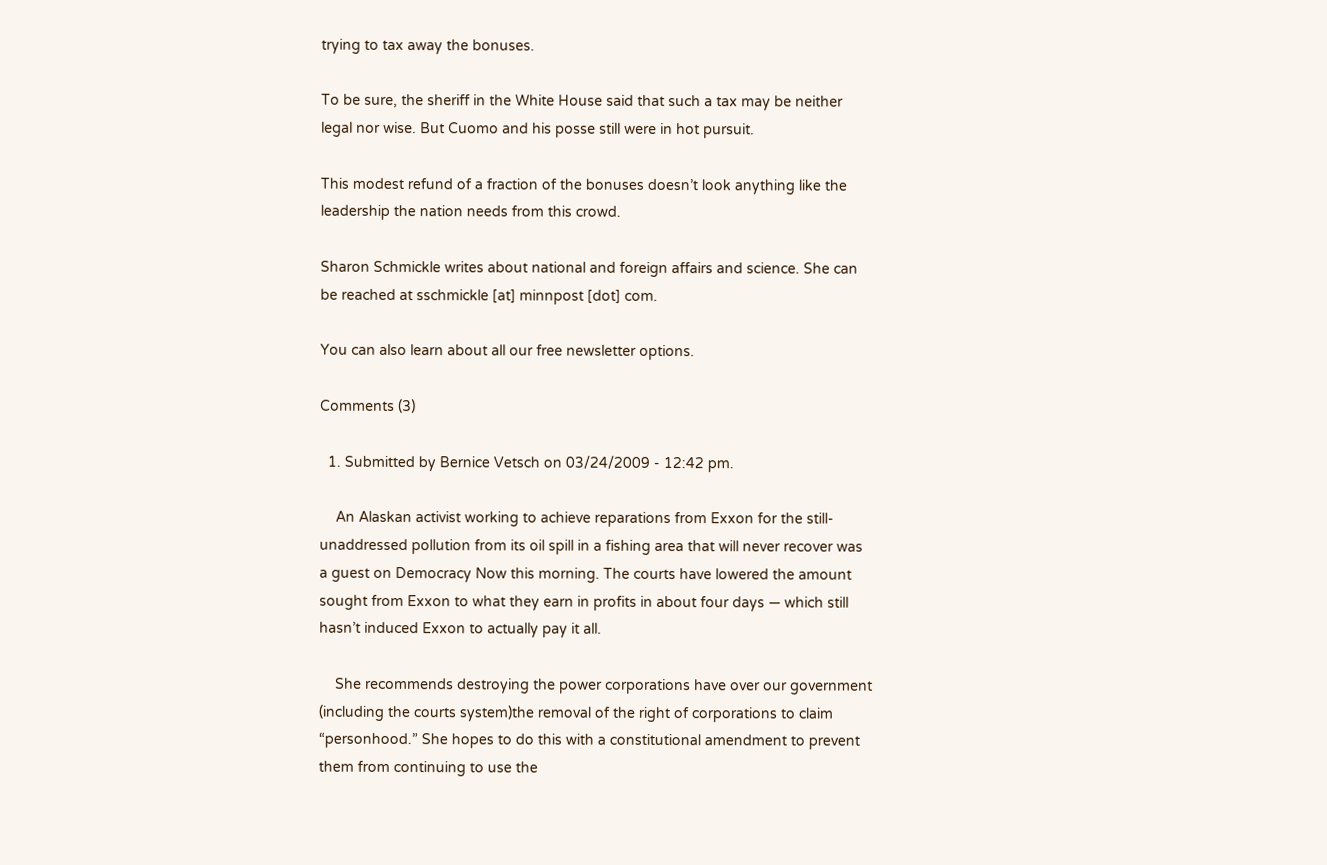trying to tax away the bonuses.

To be sure, the sheriff in the White House said that such a tax may be neither legal nor wise. But Cuomo and his posse still were in hot pursuit.

This modest refund of a fraction of the bonuses doesn’t look anything like the leadership the nation needs from this crowd.

Sharon Schmickle writes about national and foreign affairs and science. She can be reached at sschmickle [at] minnpost [dot] com.

You can also learn about all our free newsletter options.

Comments (3)

  1. Submitted by Bernice Vetsch on 03/24/2009 - 12:42 pm.

    An Alaskan activist working to achieve reparations from Exxon for the still-unaddressed pollution from its oil spill in a fishing area that will never recover was a guest on Democracy Now this morning. The courts have lowered the amount sought from Exxon to what they earn in profits in about four days — which still hasn’t induced Exxon to actually pay it all.

    She recommends destroying the power corporations have over our government (including the courts system)the removal of the right of corporations to claim “personhood.” She hopes to do this with a constitutional amendment to prevent them from continuing to use the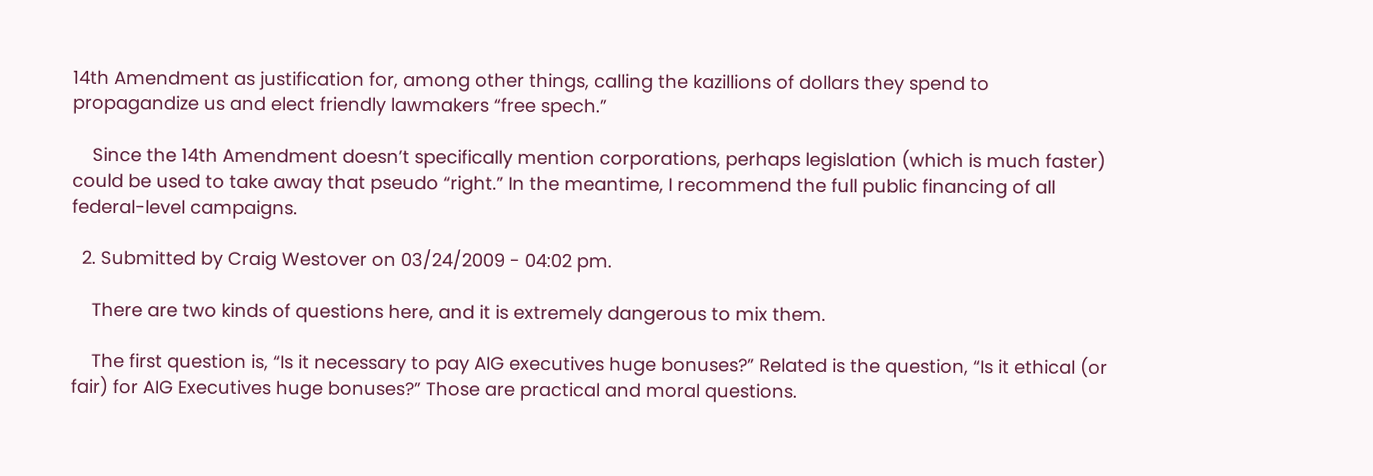14th Amendment as justification for, among other things, calling the kazillions of dollars they spend to propagandize us and elect friendly lawmakers “free spech.”

    Since the 14th Amendment doesn’t specifically mention corporations, perhaps legislation (which is much faster) could be used to take away that pseudo “right.” In the meantime, I recommend the full public financing of all federal-level campaigns.

  2. Submitted by Craig Westover on 03/24/2009 - 04:02 pm.

    There are two kinds of questions here, and it is extremely dangerous to mix them.

    The first question is, “Is it necessary to pay AIG executives huge bonuses?” Related is the question, “Is it ethical (or fair) for AIG Executives huge bonuses?” Those are practical and moral questions.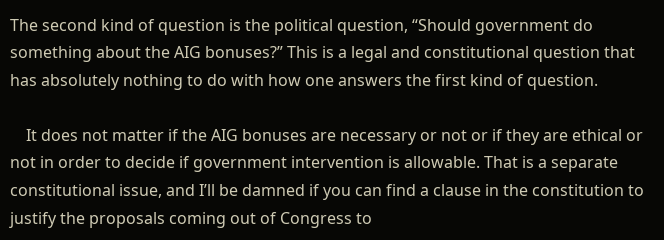The second kind of question is the political question, “Should government do something about the AIG bonuses?” This is a legal and constitutional question that has absolutely nothing to do with how one answers the first kind of question.

    It does not matter if the AIG bonuses are necessary or not or if they are ethical or not in order to decide if government intervention is allowable. That is a separate constitutional issue, and I’ll be damned if you can find a clause in the constitution to justify the proposals coming out of Congress to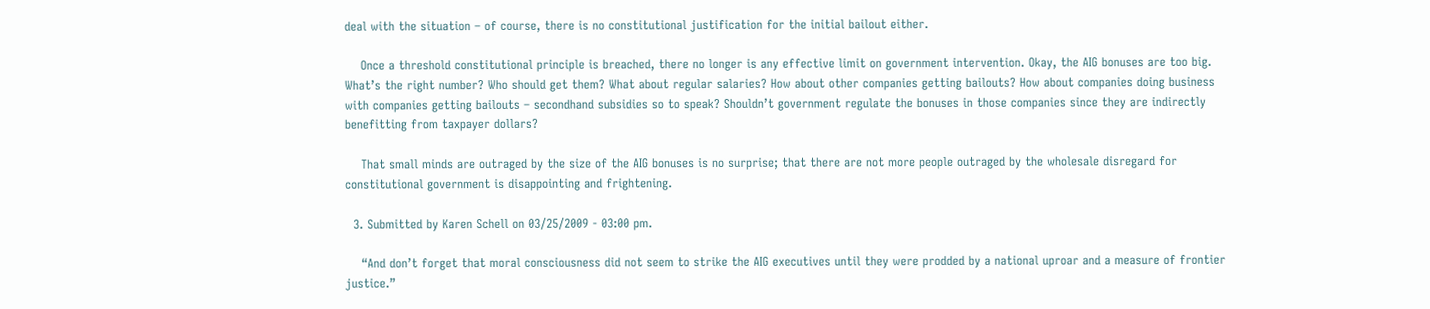deal with the situation – of course, there is no constitutional justification for the initial bailout either.

    Once a threshold constitutional principle is breached, there no longer is any effective limit on government intervention. Okay, the AIG bonuses are too big. What’s the right number? Who should get them? What about regular salaries? How about other companies getting bailouts? How about companies doing business with companies getting bailouts – secondhand subsidies so to speak? Shouldn’t government regulate the bonuses in those companies since they are indirectly benefitting from taxpayer dollars?

    That small minds are outraged by the size of the AIG bonuses is no surprise; that there are not more people outraged by the wholesale disregard for constitutional government is disappointing and frightening.

  3. Submitted by Karen Schell on 03/25/2009 - 03:00 pm.

    “And don’t forget that moral consciousness did not seem to strike the AIG executives until they were prodded by a national uproar and a measure of frontier justice.”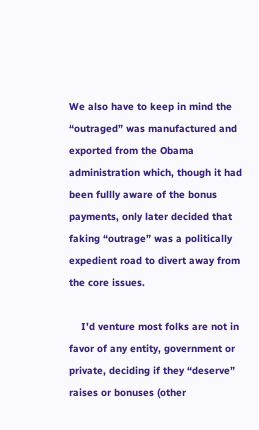We also have to keep in mind the “outraged” was manufactured and exported from the Obama administration which, though it had been fullly aware of the bonus payments, only later decided that faking “outrage” was a politically expedient road to divert away from the core issues.

    I’d venture most folks are not in favor of any entity, government or private, deciding if they “deserve” raises or bonuses (other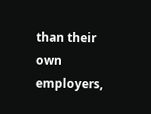than their own employers,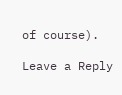of course).

Leave a Reply